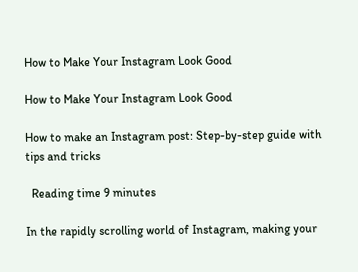How to Make Your Instagram Look Good

How to Make Your Instagram Look Good

How to make an Instagram post: Step-by-step guide with tips and tricks

  Reading time 9 minutes

In the rapidly scrolling world of Instagram, making your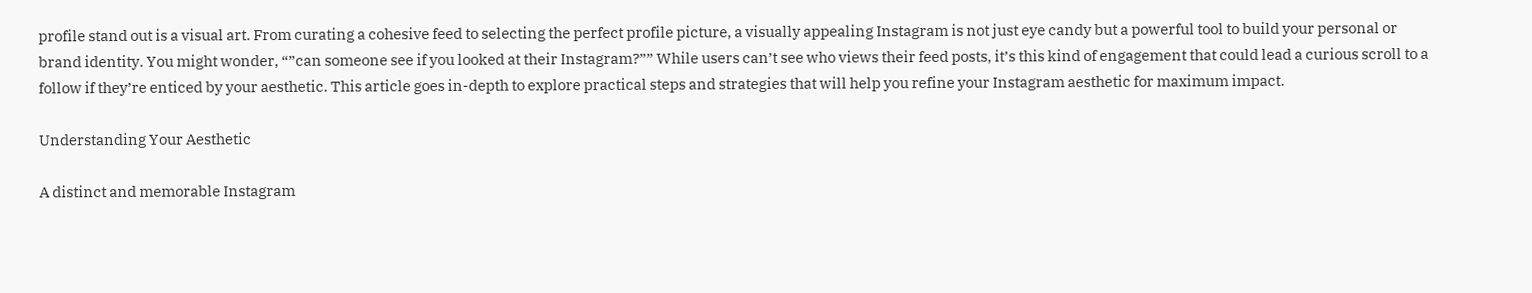profile stand out is a visual art. From curating a cohesive feed to selecting the perfect profile picture, a visually appealing Instagram is not just eye candy but a powerful tool to build your personal or brand identity. You might wonder, “”can someone see if you looked at their Instagram?”” While users can’t see who views their feed posts, it’s this kind of engagement that could lead a curious scroll to a follow if they’re enticed by your aesthetic. This article goes in-depth to explore practical steps and strategies that will help you refine your Instagram aesthetic for maximum impact.

Understanding Your Aesthetic

A distinct and memorable Instagram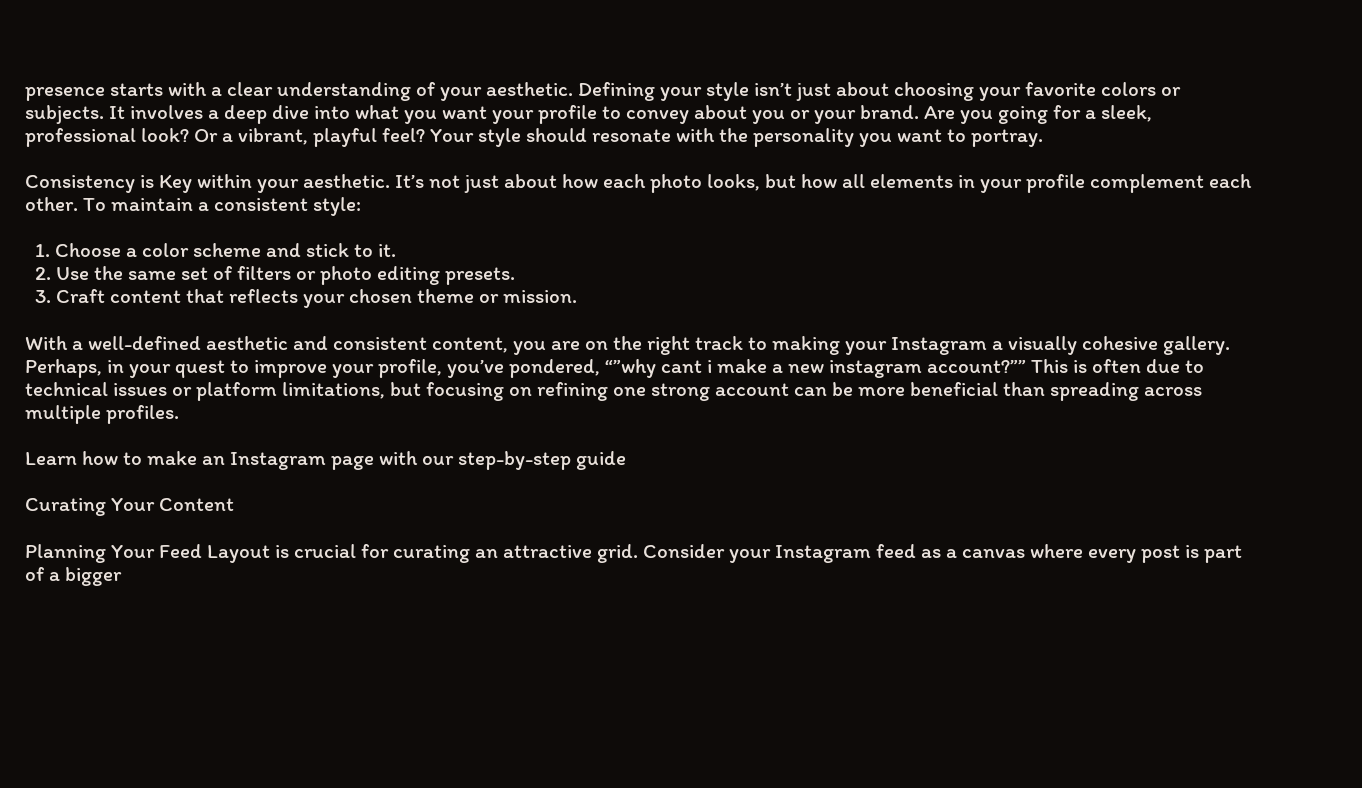presence starts with a clear understanding of your aesthetic. Defining your style isn’t just about choosing your favorite colors or subjects. It involves a deep dive into what you want your profile to convey about you or your brand. Are you going for a sleek, professional look? Or a vibrant, playful feel? Your style should resonate with the personality you want to portray.

Consistency is Key within your aesthetic. It’s not just about how each photo looks, but how all elements in your profile complement each other. To maintain a consistent style:

  1. Choose a color scheme and stick to it.
  2. Use the same set of filters or photo editing presets.
  3. Craft content that reflects your chosen theme or mission.

With a well-defined aesthetic and consistent content, you are on the right track to making your Instagram a visually cohesive gallery. Perhaps, in your quest to improve your profile, you’ve pondered, “”why cant i make a new instagram account?”” This is often due to technical issues or platform limitations, but focusing on refining one strong account can be more beneficial than spreading across multiple profiles.

Learn how to make an Instagram page with our step-by-step guide

Curating Your Content

Planning Your Feed Layout is crucial for curating an attractive grid. Consider your Instagram feed as a canvas where every post is part of a bigger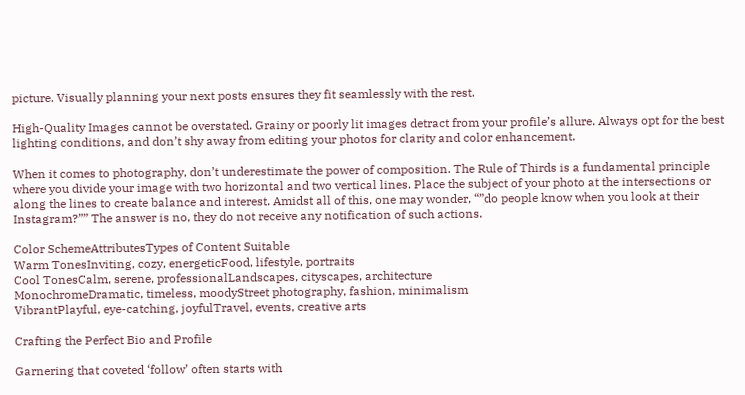picture. Visually planning your next posts ensures they fit seamlessly with the rest.

High-Quality Images cannot be overstated. Grainy or poorly lit images detract from your profile’s allure. Always opt for the best lighting conditions, and don’t shy away from editing your photos for clarity and color enhancement.

When it comes to photography, don’t underestimate the power of composition. The Rule of Thirds is a fundamental principle where you divide your image with two horizontal and two vertical lines. Place the subject of your photo at the intersections or along the lines to create balance and interest. Amidst all of this, one may wonder, “”do people know when you look at their Instagram?”” The answer is no, they do not receive any notification of such actions.

Color SchemeAttributesTypes of Content Suitable
Warm TonesInviting, cozy, energeticFood, lifestyle, portraits
Cool TonesCalm, serene, professionalLandscapes, cityscapes, architecture
MonochromeDramatic, timeless, moodyStreet photography, fashion, minimalism
VibrantPlayful, eye-catching, joyfulTravel, events, creative arts

Crafting the Perfect Bio and Profile

Garnering that coveted ‘follow’ often starts with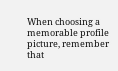When choosing a memorable profile picture, remember that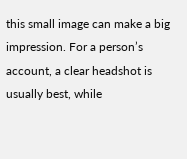this small image can make a big impression. For a person’s account, a clear headshot is usually best, while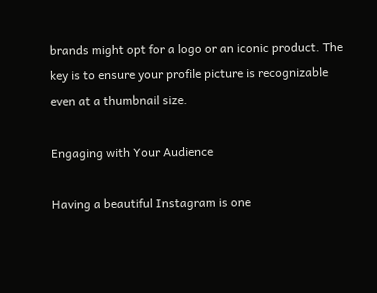brands might opt for a logo or an iconic product. The key is to ensure your profile picture is recognizable even at a thumbnail size.

Engaging with Your Audience

Having a beautiful Instagram is one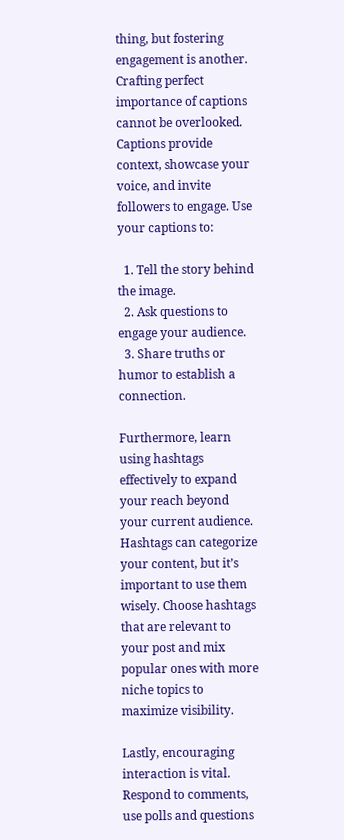thing, but fostering engagement is another. Crafting perfect importance of captions cannot be overlooked. Captions provide context, showcase your voice, and invite followers to engage. Use your captions to:

  1. Tell the story behind the image.
  2. Ask questions to engage your audience.
  3. Share truths or humor to establish a connection.

Furthermore, learn using hashtags effectively to expand your reach beyond your current audience. Hashtags can categorize your content, but it’s important to use them wisely. Choose hashtags that are relevant to your post and mix popular ones with more niche topics to maximize visibility.

Lastly, encouraging interaction is vital. Respond to comments, use polls and questions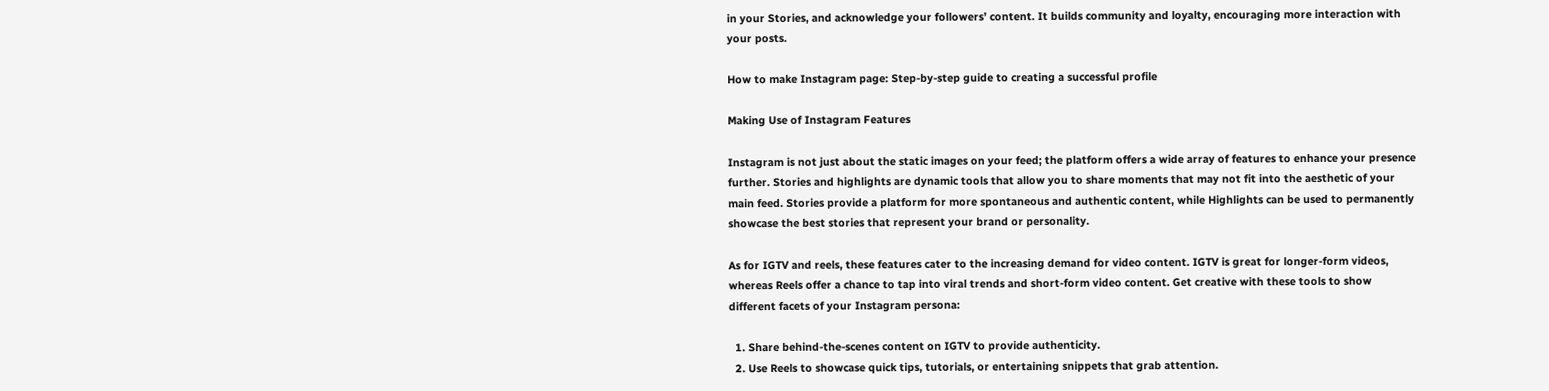in your Stories, and acknowledge your followers’ content. It builds community and loyalty, encouraging more interaction with your posts.

How to make Instagram page: Step-by-step guide to creating a successful profile

Making Use of Instagram Features

Instagram is not just about the static images on your feed; the platform offers a wide array of features to enhance your presence further. Stories and highlights are dynamic tools that allow you to share moments that may not fit into the aesthetic of your main feed. Stories provide a platform for more spontaneous and authentic content, while Highlights can be used to permanently showcase the best stories that represent your brand or personality.

As for IGTV and reels, these features cater to the increasing demand for video content. IGTV is great for longer-form videos, whereas Reels offer a chance to tap into viral trends and short-form video content. Get creative with these tools to show different facets of your Instagram persona:

  1. Share behind-the-scenes content on IGTV to provide authenticity.
  2. Use Reels to showcase quick tips, tutorials, or entertaining snippets that grab attention.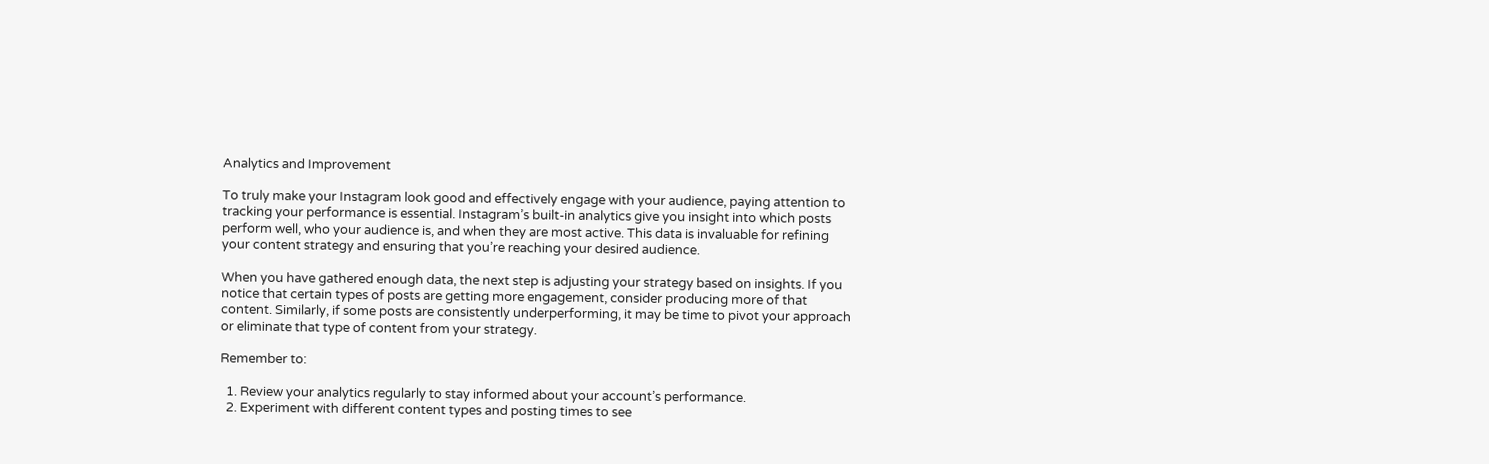Analytics and Improvement

To truly make your Instagram look good and effectively engage with your audience, paying attention to tracking your performance is essential. Instagram’s built-in analytics give you insight into which posts perform well, who your audience is, and when they are most active. This data is invaluable for refining your content strategy and ensuring that you’re reaching your desired audience.

When you have gathered enough data, the next step is adjusting your strategy based on insights. If you notice that certain types of posts are getting more engagement, consider producing more of that content. Similarly, if some posts are consistently underperforming, it may be time to pivot your approach or eliminate that type of content from your strategy.

Remember to:

  1. Review your analytics regularly to stay informed about your account’s performance.
  2. Experiment with different content types and posting times to see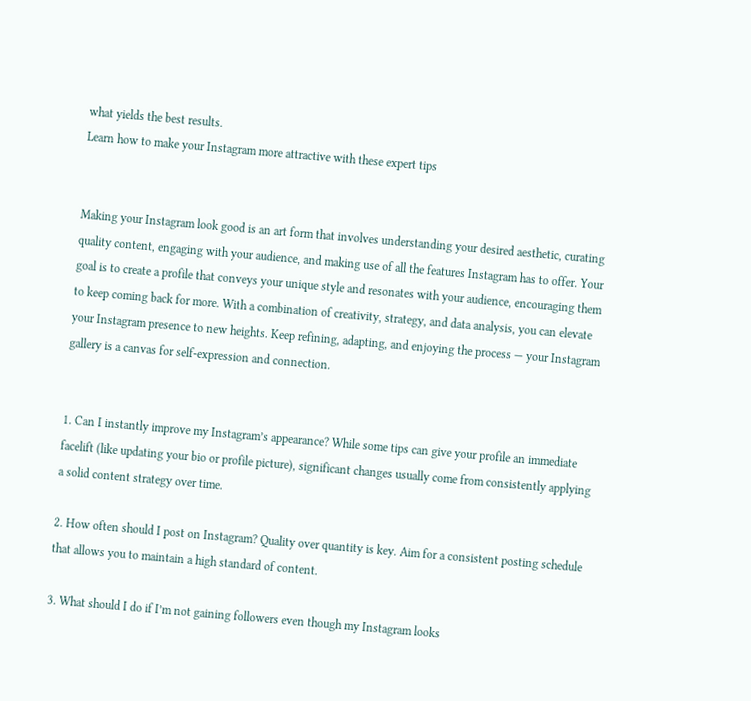what yields the best results.
Learn how to make your Instagram more attractive with these expert tips


Making your Instagram look good is an art form that involves understanding your desired aesthetic, curating quality content, engaging with your audience, and making use of all the features Instagram has to offer. Your goal is to create a profile that conveys your unique style and resonates with your audience, encouraging them to keep coming back for more. With a combination of creativity, strategy, and data analysis, you can elevate your Instagram presence to new heights. Keep refining, adapting, and enjoying the process — your Instagram gallery is a canvas for self-expression and connection.


1. Can I instantly improve my Instagram’s appearance? While some tips can give your profile an immediate facelift (like updating your bio or profile picture), significant changes usually come from consistently applying a solid content strategy over time.

2. How often should I post on Instagram? Quality over quantity is key. Aim for a consistent posting schedule that allows you to maintain a high standard of content.

3. What should I do if I’m not gaining followers even though my Instagram looks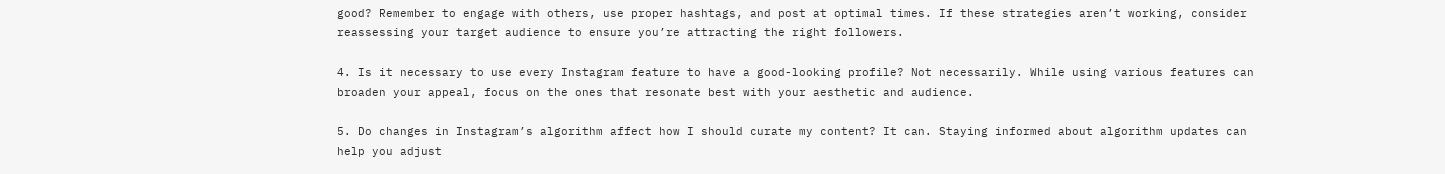good? Remember to engage with others, use proper hashtags, and post at optimal times. If these strategies aren’t working, consider reassessing your target audience to ensure you’re attracting the right followers.

4. Is it necessary to use every Instagram feature to have a good-looking profile? Not necessarily. While using various features can broaden your appeal, focus on the ones that resonate best with your aesthetic and audience.

5. Do changes in Instagram’s algorithm affect how I should curate my content? It can. Staying informed about algorithm updates can help you adjust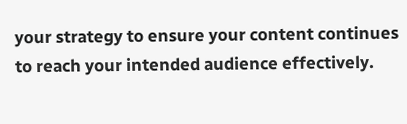your strategy to ensure your content continues to reach your intended audience effectively.